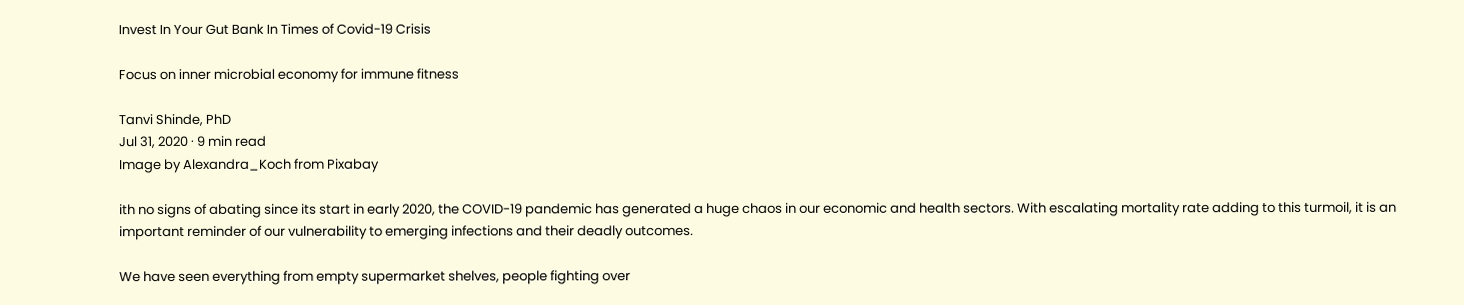Invest In Your Gut Bank In Times of Covid-19 Crisis

Focus on inner microbial economy for immune fitness

Tanvi Shinde, PhD
Jul 31, 2020 · 9 min read
Image by Alexandra_Koch from Pixabay

ith no signs of abating since its start in early 2020, the COVID-19 pandemic has generated a huge chaos in our economic and health sectors. With escalating mortality rate adding to this turmoil, it is an important reminder of our vulnerability to emerging infections and their deadly outcomes.

We have seen everything from empty supermarket shelves, people fighting over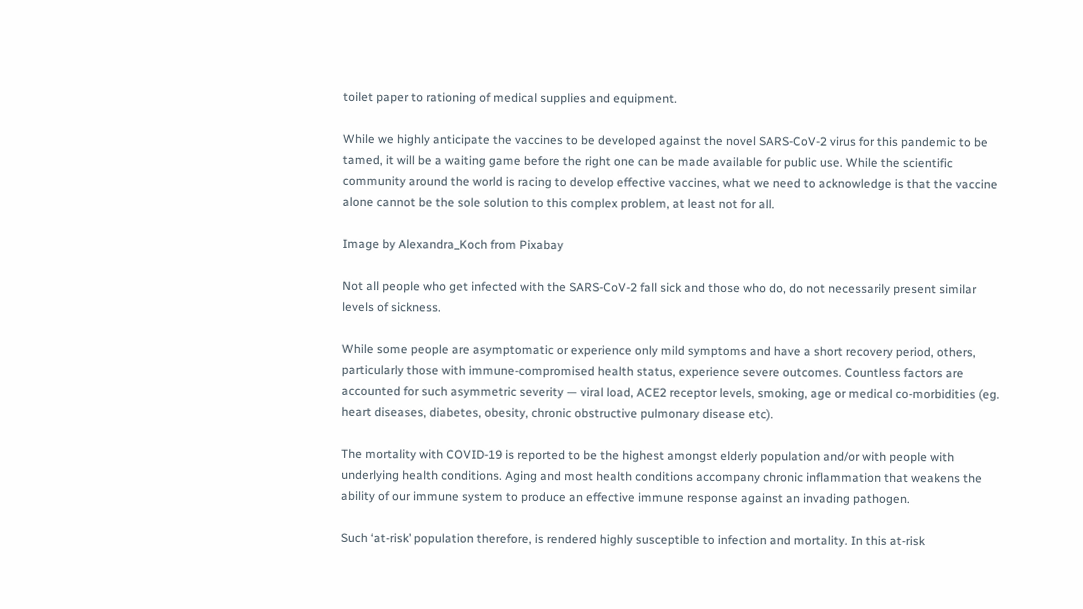toilet paper to rationing of medical supplies and equipment.

While we highly anticipate the vaccines to be developed against the novel SARS-CoV-2 virus for this pandemic to be tamed, it will be a waiting game before the right one can be made available for public use. While the scientific community around the world is racing to develop effective vaccines, what we need to acknowledge is that the vaccine alone cannot be the sole solution to this complex problem, at least not for all.

Image by Alexandra_Koch from Pixabay

Not all people who get infected with the SARS-CoV-2 fall sick and those who do, do not necessarily present similar levels of sickness.

While some people are asymptomatic or experience only mild symptoms and have a short recovery period, others, particularly those with immune-compromised health status, experience severe outcomes. Countless factors are accounted for such asymmetric severity — viral load, ACE2 receptor levels, smoking, age or medical co-morbidities (eg. heart diseases, diabetes, obesity, chronic obstructive pulmonary disease etc).

The mortality with COVID-19 is reported to be the highest amongst elderly population and/or with people with underlying health conditions. Aging and most health conditions accompany chronic inflammation that weakens the ability of our immune system to produce an effective immune response against an invading pathogen.

Such ‘at-risk’ population therefore, is rendered highly susceptible to infection and mortality. In this at-risk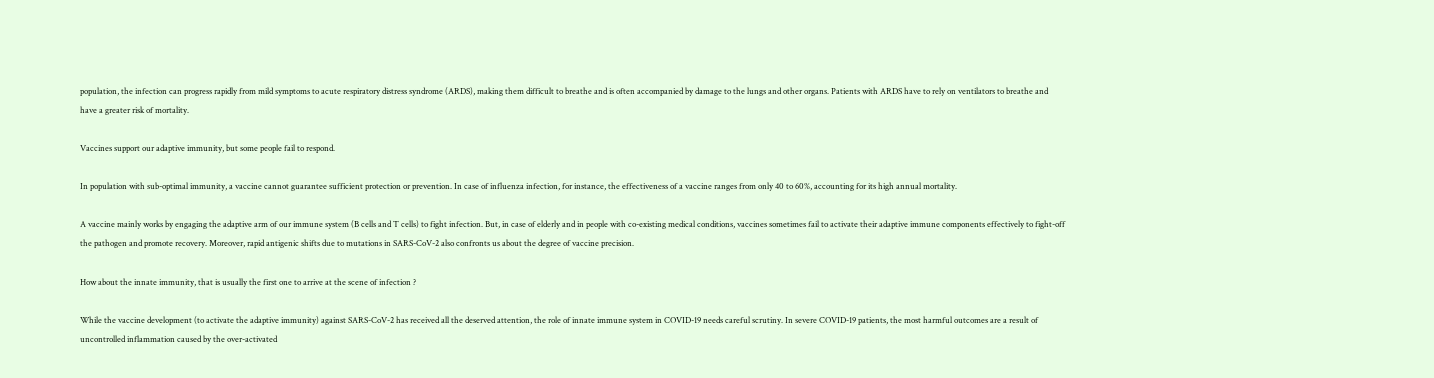population, the infection can progress rapidly from mild symptoms to acute respiratory distress syndrome (ARDS), making them difficult to breathe and is often accompanied by damage to the lungs and other organs. Patients with ARDS have to rely on ventilators to breathe and have a greater risk of mortality.

Vaccines support our adaptive immunity, but some people fail to respond.

In population with sub-optimal immunity, a vaccine cannot guarantee sufficient protection or prevention. In case of influenza infection, for instance, the effectiveness of a vaccine ranges from only 40 to 60%, accounting for its high annual mortality.

A vaccine mainly works by engaging the adaptive arm of our immune system (B cells and T cells) to fight infection. But, in case of elderly and in people with co-existing medical conditions, vaccines sometimes fail to activate their adaptive immune components effectively to fight-off the pathogen and promote recovery. Moreover, rapid antigenic shifts due to mutations in SARS-CoV-2 also confronts us about the degree of vaccine precision.

How about the innate immunity, that is usually the first one to arrive at the scene of infection ?

While the vaccine development (to activate the adaptive immunity) against SARS-CoV-2 has received all the deserved attention, the role of innate immune system in COVID-19 needs careful scrutiny. In severe COVID-19 patients, the most harmful outcomes are a result of uncontrolled inflammation caused by the over-activated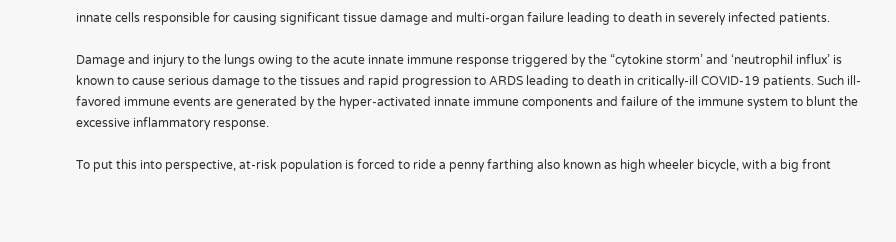innate cells responsible for causing significant tissue damage and multi-organ failure leading to death in severely infected patients.

Damage and injury to the lungs owing to the acute innate immune response triggered by the “cytokine storm’ and ‘neutrophil influx’ is known to cause serious damage to the tissues and rapid progression to ARDS leading to death in critically-ill COVID-19 patients. Such ill-favored immune events are generated by the hyper-activated innate immune components and failure of the immune system to blunt the excessive inflammatory response.

To put this into perspective, at-risk population is forced to ride a penny farthing also known as high wheeler bicycle, with a big front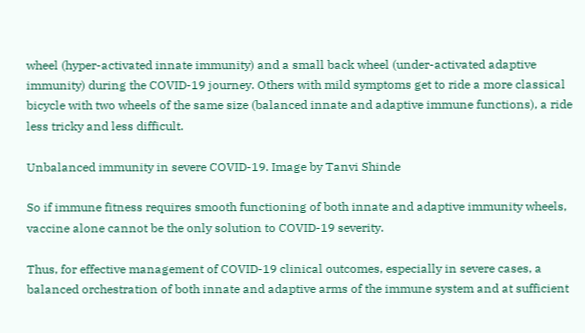wheel (hyper-activated innate immunity) and a small back wheel (under-activated adaptive immunity) during the COVID-19 journey. Others with mild symptoms get to ride a more classical bicycle with two wheels of the same size (balanced innate and adaptive immune functions), a ride less tricky and less difficult.

Unbalanced immunity in severe COVID-19. Image by Tanvi Shinde

So if immune fitness requires smooth functioning of both innate and adaptive immunity wheels, vaccine alone cannot be the only solution to COVID-19 severity.

Thus, for effective management of COVID-19 clinical outcomes, especially in severe cases, a balanced orchestration of both innate and adaptive arms of the immune system and at sufficient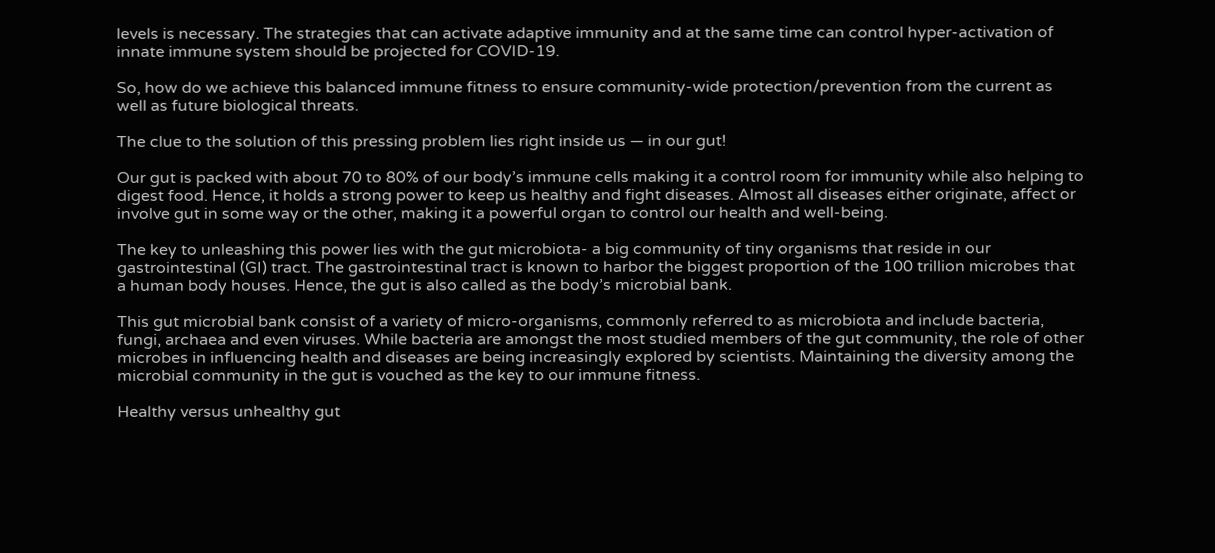levels is necessary. The strategies that can activate adaptive immunity and at the same time can control hyper-activation of innate immune system should be projected for COVID-19.

So, how do we achieve this balanced immune fitness to ensure community-wide protection/prevention from the current as well as future biological threats.

The clue to the solution of this pressing problem lies right inside us — in our gut!

Our gut is packed with about 70 to 80% of our body’s immune cells making it a control room for immunity while also helping to digest food. Hence, it holds a strong power to keep us healthy and fight diseases. Almost all diseases either originate, affect or involve gut in some way or the other, making it a powerful organ to control our health and well-being.

The key to unleashing this power lies with the gut microbiota- a big community of tiny organisms that reside in our gastrointestinal (GI) tract. The gastrointestinal tract is known to harbor the biggest proportion of the 100 trillion microbes that a human body houses. Hence, the gut is also called as the body’s microbial bank.

This gut microbial bank consist of a variety of micro-organisms, commonly referred to as microbiota and include bacteria, fungi, archaea and even viruses. While bacteria are amongst the most studied members of the gut community, the role of other microbes in influencing health and diseases are being increasingly explored by scientists. Maintaining the diversity among the microbial community in the gut is vouched as the key to our immune fitness.

Healthy versus unhealthy gut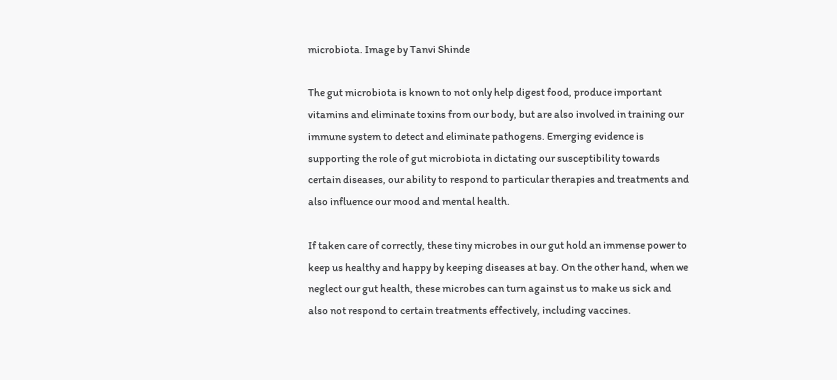microbiota. Image by Tanvi Shinde

The gut microbiota is known to not only help digest food, produce important vitamins and eliminate toxins from our body, but are also involved in training our immune system to detect and eliminate pathogens. Emerging evidence is supporting the role of gut microbiota in dictating our susceptibility towards certain diseases, our ability to respond to particular therapies and treatments and also influence our mood and mental health.

If taken care of correctly, these tiny microbes in our gut hold an immense power to keep us healthy and happy by keeping diseases at bay. On the other hand, when we neglect our gut health, these microbes can turn against us to make us sick and also not respond to certain treatments effectively, including vaccines.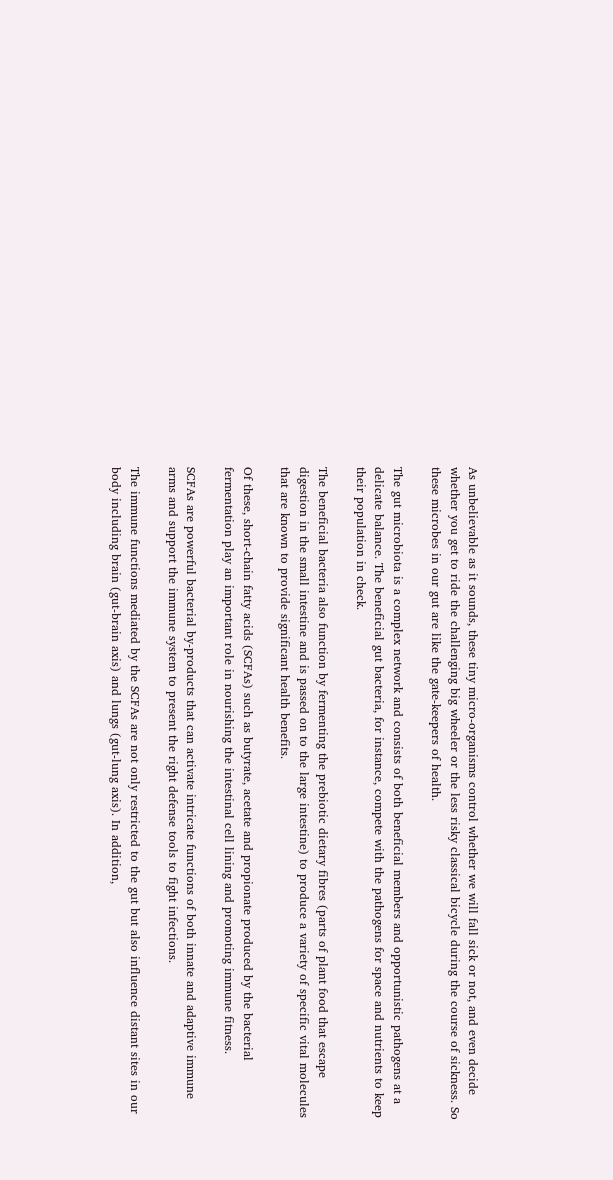As unbelievable as it sounds, these tiny micro-organisms control whether we will fall sick or not, and even decide whether you get to ride the challenging big wheeler or the less risky classical bicycle during the course of sickness. So these microbes in our gut are like the gate-keepers of health.

The gut microbiota is a complex network and consists of both beneficial members and opportunistic pathogens at a delicate balance. The beneficial gut bacteria, for instance, compete with the pathogens for space and nutrients to keep their population in check.

The beneficial bacteria also function by fermenting the prebiotic dietary fibres (parts of plant food that escape digestion in the small intestine and is passed on to the large intestine) to produce a variety of specific vital molecules that are known to provide significant health benefits.

Of these, short-chain fatty acids (SCFAs) such as butyrate, acetate and propionate produced by the bacterial fermentation play an important role in nourishing the intestinal cell lining and promoting immune fitness.

SCFAs are powerful bacterial by-products that can activate intricate functions of both innate and adaptive immune arms and support the immune system to present the right defense tools to fight infections.

The immune functions mediated by the SCFAs are not only restricted to the gut but also influence distant sites in our body including brain (gut-brain axis) and lungs (gut-lung axis). In addition,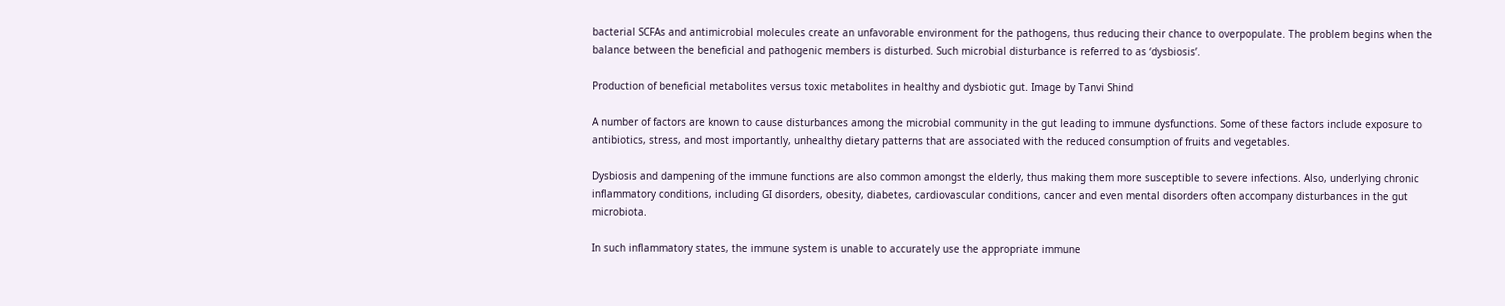bacterial SCFAs and antimicrobial molecules create an unfavorable environment for the pathogens, thus reducing their chance to overpopulate. The problem begins when the balance between the beneficial and pathogenic members is disturbed. Such microbial disturbance is referred to as ‘dysbiosis’.

Production of beneficial metabolites versus toxic metabolites in healthy and dysbiotic gut. Image by Tanvi Shind

A number of factors are known to cause disturbances among the microbial community in the gut leading to immune dysfunctions. Some of these factors include exposure to antibiotics, stress, and most importantly, unhealthy dietary patterns that are associated with the reduced consumption of fruits and vegetables.

Dysbiosis and dampening of the immune functions are also common amongst the elderly, thus making them more susceptible to severe infections. Also, underlying chronic inflammatory conditions, including GI disorders, obesity, diabetes, cardiovascular conditions, cancer and even mental disorders often accompany disturbances in the gut microbiota.

In such inflammatory states, the immune system is unable to accurately use the appropriate immune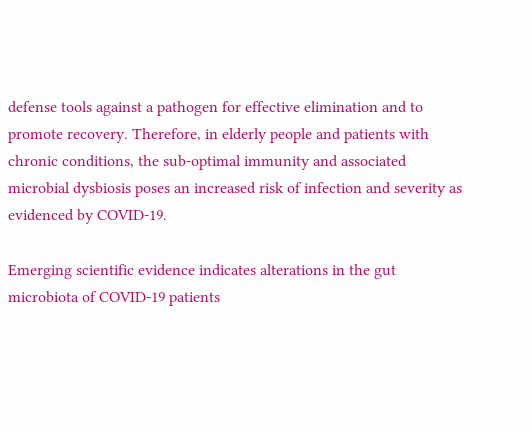defense tools against a pathogen for effective elimination and to promote recovery. Therefore, in elderly people and patients with chronic conditions, the sub-optimal immunity and associated microbial dysbiosis poses an increased risk of infection and severity as evidenced by COVID-19.

Emerging scientific evidence indicates alterations in the gut microbiota of COVID-19 patients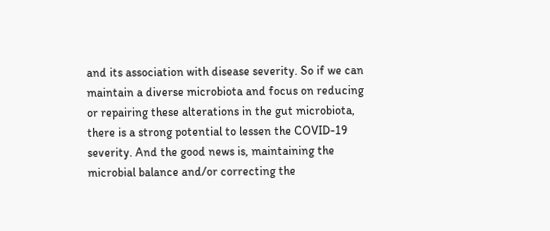and its association with disease severity. So if we can maintain a diverse microbiota and focus on reducing or repairing these alterations in the gut microbiota, there is a strong potential to lessen the COVID-19 severity. And the good news is, maintaining the microbial balance and/or correcting the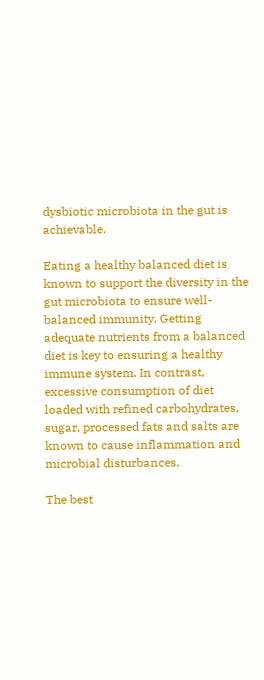dysbiotic microbiota in the gut is achievable.

Eating a healthy balanced diet is known to support the diversity in the gut microbiota to ensure well-balanced immunity. Getting adequate nutrients from a balanced diet is key to ensuring a healthy immune system. In contrast, excessive consumption of diet loaded with refined carbohydrates, sugar, processed fats and salts are known to cause inflammation and microbial disturbances.

The best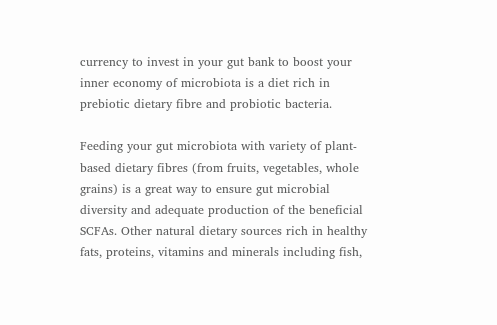currency to invest in your gut bank to boost your inner economy of microbiota is a diet rich in prebiotic dietary fibre and probiotic bacteria.

Feeding your gut microbiota with variety of plant-based dietary fibres (from fruits, vegetables, whole grains) is a great way to ensure gut microbial diversity and adequate production of the beneficial SCFAs. Other natural dietary sources rich in healthy fats, proteins, vitamins and minerals including fish,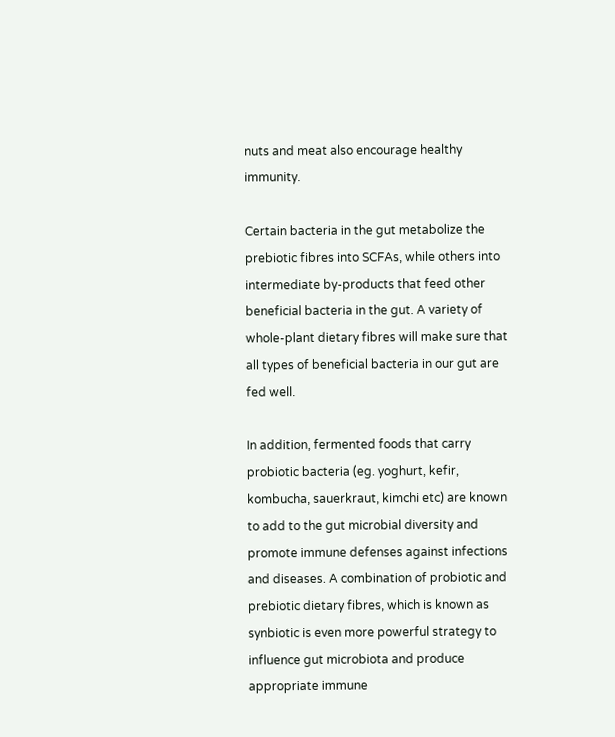nuts and meat also encourage healthy immunity.

Certain bacteria in the gut metabolize the prebiotic fibres into SCFAs, while others into intermediate by-products that feed other beneficial bacteria in the gut. A variety of whole-plant dietary fibres will make sure that all types of beneficial bacteria in our gut are fed well.

In addition, fermented foods that carry probiotic bacteria (eg. yoghurt, kefir, kombucha, sauerkraut, kimchi etc) are known to add to the gut microbial diversity and promote immune defenses against infections and diseases. A combination of probiotic and prebiotic dietary fibres, which is known as synbiotic is even more powerful strategy to influence gut microbiota and produce appropriate immune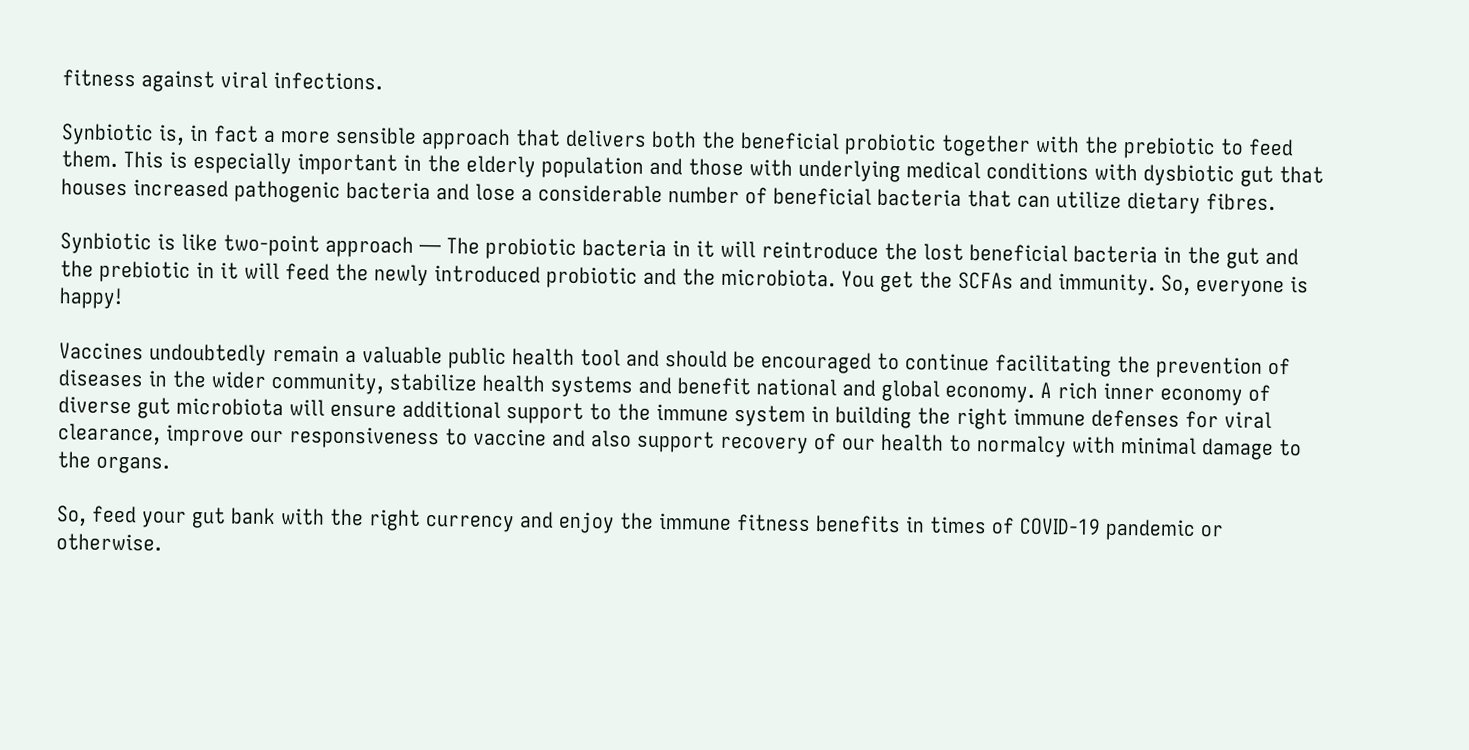fitness against viral infections.

Synbiotic is, in fact a more sensible approach that delivers both the beneficial probiotic together with the prebiotic to feed them. This is especially important in the elderly population and those with underlying medical conditions with dysbiotic gut that houses increased pathogenic bacteria and lose a considerable number of beneficial bacteria that can utilize dietary fibres.

Synbiotic is like two-point approach — The probiotic bacteria in it will reintroduce the lost beneficial bacteria in the gut and the prebiotic in it will feed the newly introduced probiotic and the microbiota. You get the SCFAs and immunity. So, everyone is happy!

Vaccines undoubtedly remain a valuable public health tool and should be encouraged to continue facilitating the prevention of diseases in the wider community, stabilize health systems and benefit national and global economy. A rich inner economy of diverse gut microbiota will ensure additional support to the immune system in building the right immune defenses for viral clearance, improve our responsiveness to vaccine and also support recovery of our health to normalcy with minimal damage to the organs.

So, feed your gut bank with the right currency and enjoy the immune fitness benefits in times of COVID-19 pandemic or otherwise.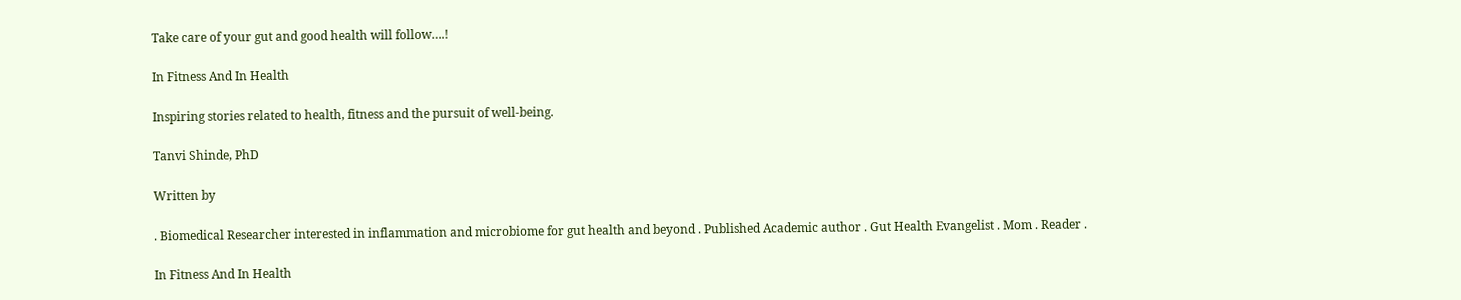Take care of your gut and good health will follow….!

In Fitness And In Health

Inspiring stories related to health, fitness and the pursuit of well-being.

Tanvi Shinde, PhD

Written by

. Biomedical Researcher interested in inflammation and microbiome for gut health and beyond . Published Academic author . Gut Health Evangelist . Mom . Reader .

In Fitness And In Health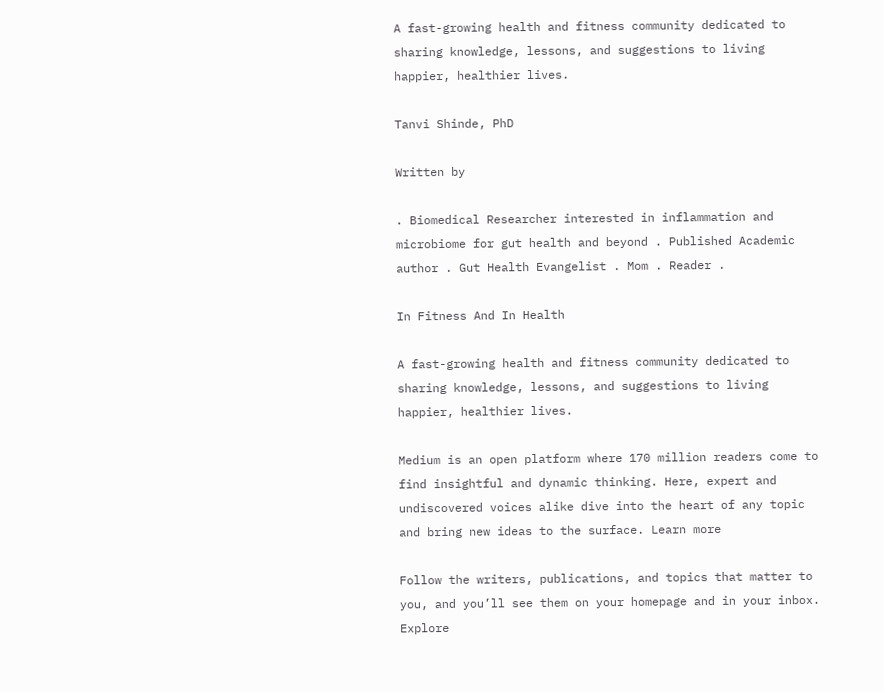A fast-growing health and fitness community dedicated to sharing knowledge, lessons, and suggestions to living happier, healthier lives.

Tanvi Shinde, PhD

Written by

. Biomedical Researcher interested in inflammation and microbiome for gut health and beyond . Published Academic author . Gut Health Evangelist . Mom . Reader .

In Fitness And In Health

A fast-growing health and fitness community dedicated to sharing knowledge, lessons, and suggestions to living happier, healthier lives.

Medium is an open platform where 170 million readers come to find insightful and dynamic thinking. Here, expert and undiscovered voices alike dive into the heart of any topic and bring new ideas to the surface. Learn more

Follow the writers, publications, and topics that matter to you, and you’ll see them on your homepage and in your inbox. Explore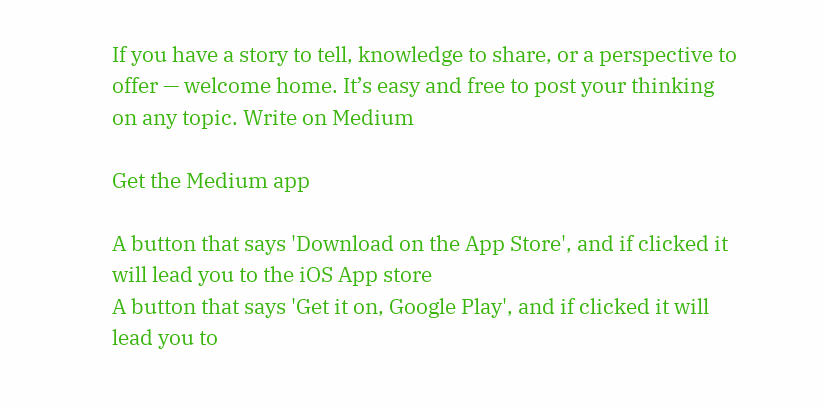If you have a story to tell, knowledge to share, or a perspective to offer — welcome home. It’s easy and free to post your thinking on any topic. Write on Medium

Get the Medium app

A button that says 'Download on the App Store', and if clicked it will lead you to the iOS App store
A button that says 'Get it on, Google Play', and if clicked it will lead you to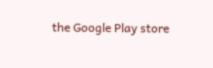the Google Play store